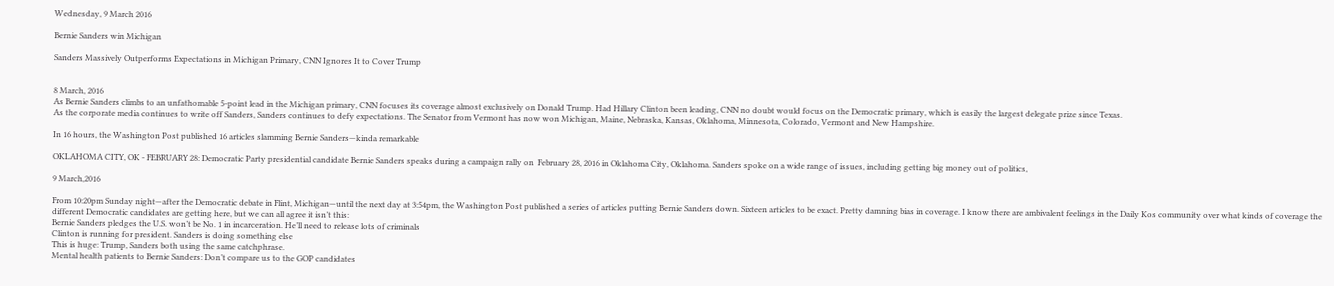Wednesday, 9 March 2016

Bernie Sanders win Michigan

Sanders Massively Outperforms Expectations in Michigan Primary, CNN Ignores It to Cover Trump


8 March, 2016
As Bernie Sanders climbs to an unfathomable 5-point lead in the Michigan primary, CNN focuses its coverage almost exclusively on Donald Trump. Had Hillary Clinton been leading, CNN no doubt would focus on the Democratic primary, which is easily the largest delegate prize since Texas.
As the corporate media continues to write off Sanders, Sanders continues to defy expectations. The Senator from Vermont has now won Michigan, Maine, Nebraska, Kansas, Oklahoma, Minnesota, Colorado, Vermont and New Hampshire.

In 16 hours, the Washington Post published 16 articles slamming Bernie Sanders—kinda remarkable

OKLAHOMA CITY, OK - FEBRUARY 28: Democratic Party presidential candidate Bernie Sanders speaks during a campaign rally on  February 28, 2016 in Oklahoma City, Oklahoma. Sanders spoke on a wide range of issues, including getting big money out of politics,

9 March,2016

From 10:20pm Sunday night—after the Democratic debate in Flint, Michigan—until the next day at 3:54pm, the Washington Post published a series of articles putting Bernie Sanders down. Sixteen articles to be exact. Pretty damning bias in coverage. I know there are ambivalent feelings in the Daily Kos community over what kinds of coverage the different Democratic candidates are getting here, but we can all agree it isn’t this:
Bernie Sanders pledges the U.S. won’t be No. 1 in incarceration. He’ll need to release lots of criminals
Clinton is running for president. Sanders is doing something else
This is huge: Trump, Sanders both using the same catchphrase.
Mental health patients to Bernie Sanders: Don’t compare us to the GOP candidates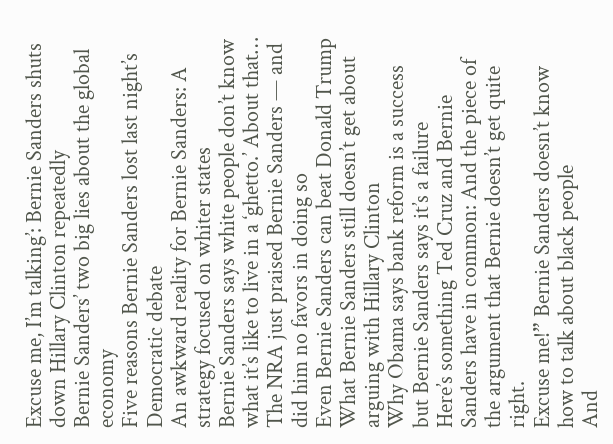Excuse me, I’m talking’: Bernie Sanders shuts down Hillary Clinton repeatedly
Bernie Sanders’ two big lies about the global economy
Five reasons Bernie Sanders lost last night’s Democratic debate
An awkward reality for Bernie Sanders: A strategy focused on whiter states
Bernie Sanders says white people don’t know what it’s like to live in a ‘ghetto.’ About that…
The NRA just praised Bernie Sanders — and did him no favors in doing so
Even Bernie Sanders can beat Donald Trump
What Bernie Sanders still doesn’t get about arguing with Hillary Clinton
Why Obama says bank reform is a success but Bernie Sanders says it’s a failure
Here’s something Ted Cruz and Bernie Sanders have in common: And the piece of the argument that Bernie doesn’t get quite right.
Excuse me!” Bernie Sanders doesn’t know how to talk about black people
And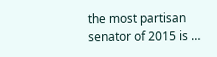the most partisan senator of 2015 is …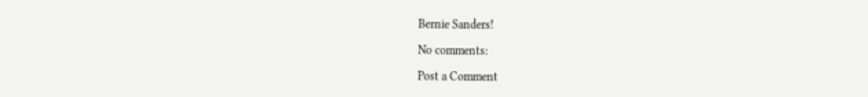Bernie Sanders!

No comments:

Post a Comment